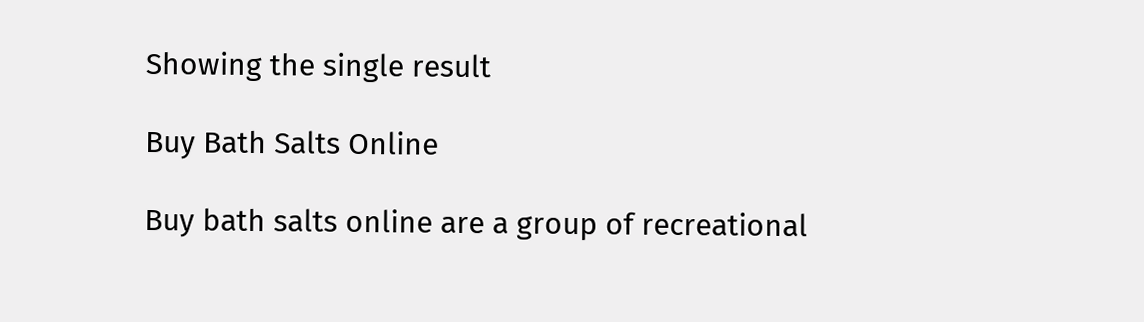Showing the single result

Buy Bath Salts Online

Buy bath salts online are a group of recreational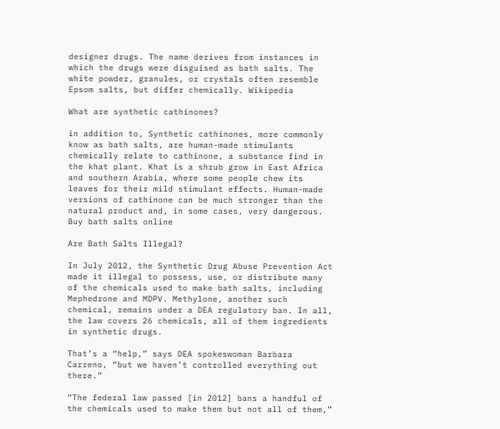designer drugs. The name derives from instances in which the drugs were disguised as bath salts. The white powder, granules, or crystals often resemble Epsom salts, but differ chemically. Wikipedia

What are synthetic cathinones?

in addition to, Synthetic cathinones, more commonly know as bath salts, are human-made stimulants chemically relate to cathinone, a substance find in the khat plant. Khat is a shrub grow in East Africa and southern Arabia, where some people chew its leaves for their mild stimulant effects. Human-made versions of cathinone can be much stronger than the natural product and, in some cases, very dangerous. Buy bath salts online

Are Bath Salts Illegal?

In July 2012, the Synthetic Drug Abuse Prevention Act made it illegal to possess, use, or distribute many of the chemicals used to make bath salts, including Mephedrone and MDPV. Methylone, another such chemical, remains under a DEA regulatory ban. In all, the law covers 26 chemicals, all of them ingredients in synthetic drugs.

That’s a “help,” says DEA spokeswoman Barbara Carreno, “but we haven’t controlled everything out there.”

“The federal law passed [in 2012] bans a handful of the chemicals used to make them but not all of them,”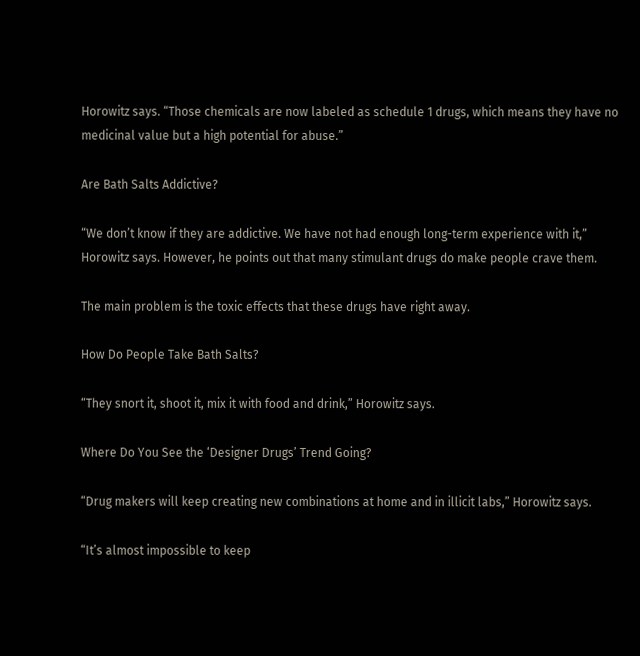Horowitz says. “Those chemicals are now labeled as schedule 1 drugs, which means they have no medicinal value but a high potential for abuse.”

Are Bath Salts Addictive?

“We don’t know if they are addictive. We have not had enough long-term experience with it,” Horowitz says. However, he points out that many stimulant drugs do make people crave them.

The main problem is the toxic effects that these drugs have right away.

How Do People Take Bath Salts?

“They snort it, shoot it, mix it with food and drink,” Horowitz says.

Where Do You See the ‘Designer Drugs’ Trend Going?

“Drug makers will keep creating new combinations at home and in illicit labs,” Horowitz says.

“It’s almost impossible to keep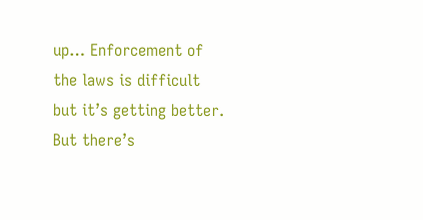up… Enforcement of the laws is difficult but it’s getting better. But there’s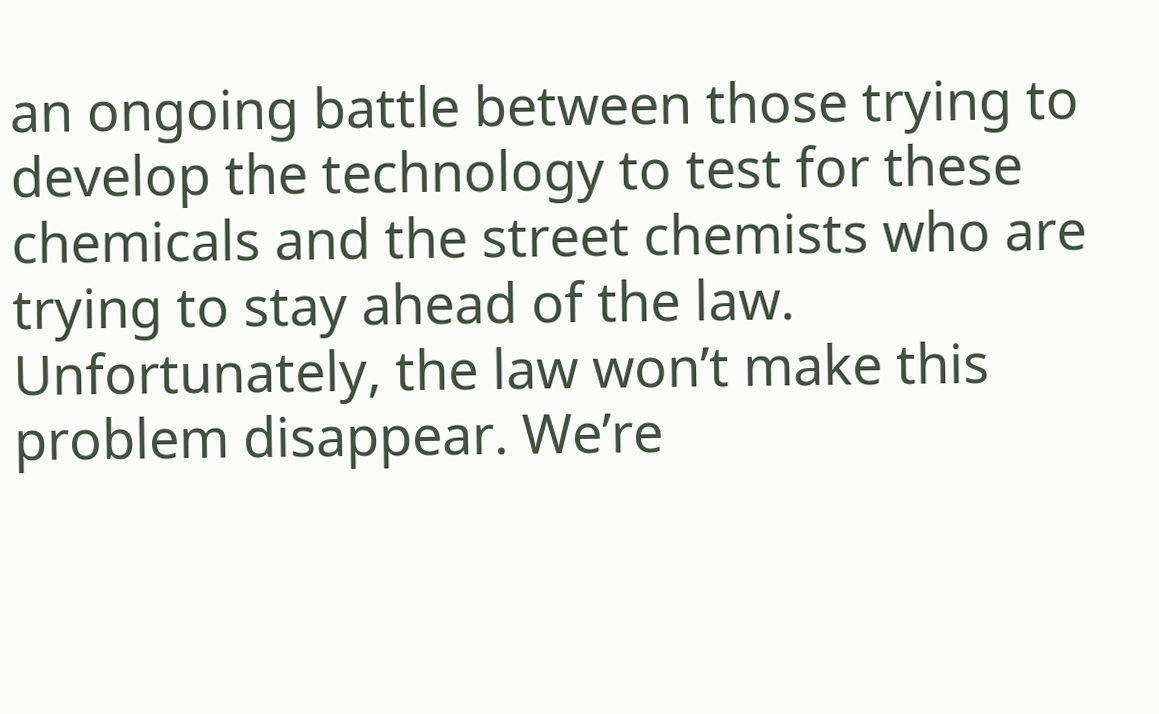an ongoing battle between those trying to develop the technology to test for these chemicals and the street chemists who are trying to stay ahead of the law. Unfortunately, the law won’t make this problem disappear. We’re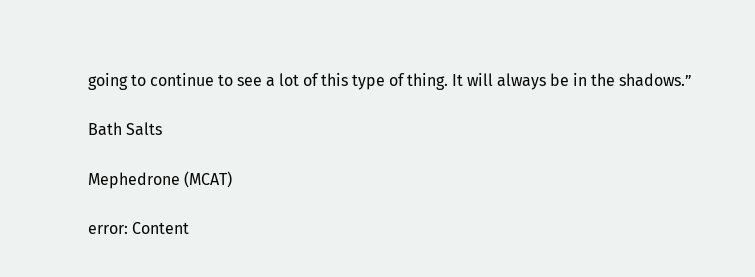going to continue to see a lot of this type of thing. It will always be in the shadows.”

Bath Salts

Mephedrone (MCAT)

error: Content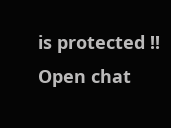is protected !!
Open chat